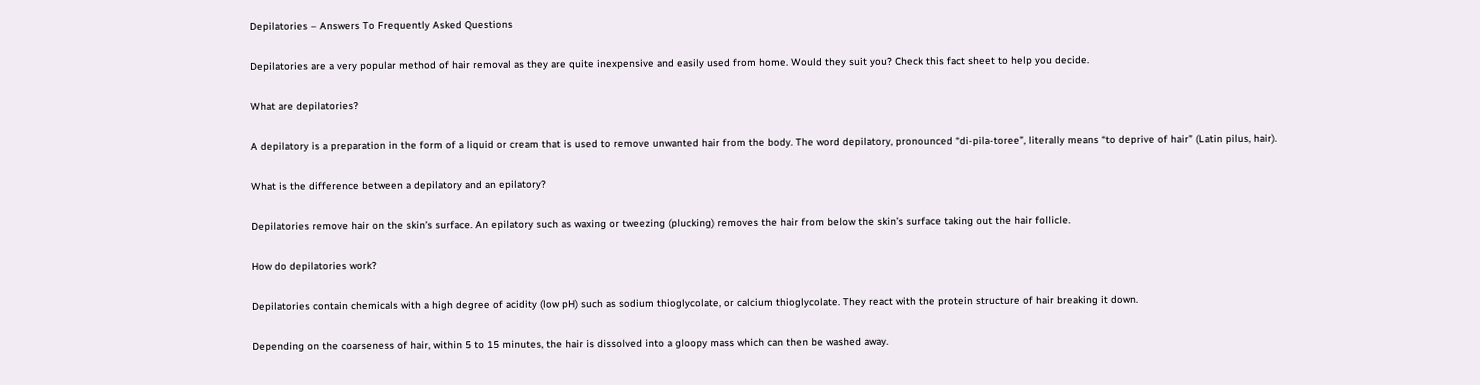Depilatories – Answers To Frequently Asked Questions

Depilatories are a very popular method of hair removal as they are quite inexpensive and easily used from home. Would they suit you? Check this fact sheet to help you decide.

What are depilatories?

A depilatory is a preparation in the form of a liquid or cream that is used to remove unwanted hair from the body. The word depilatory, pronounced “di-pila-toree”, literally means “to deprive of hair” (Latin pilus, hair).

What is the difference between a depilatory and an epilatory?

Depilatories remove hair on the skin’s surface. An epilatory such as waxing or tweezing (plucking) removes the hair from below the skin’s surface taking out the hair follicle.

How do depilatories work?

Depilatories contain chemicals with a high degree of acidity (low pH) such as sodium thioglycolate, or calcium thioglycolate. They react with the protein structure of hair breaking it down.

Depending on the coarseness of hair, within 5 to 15 minutes, the hair is dissolved into a gloopy mass which can then be washed away.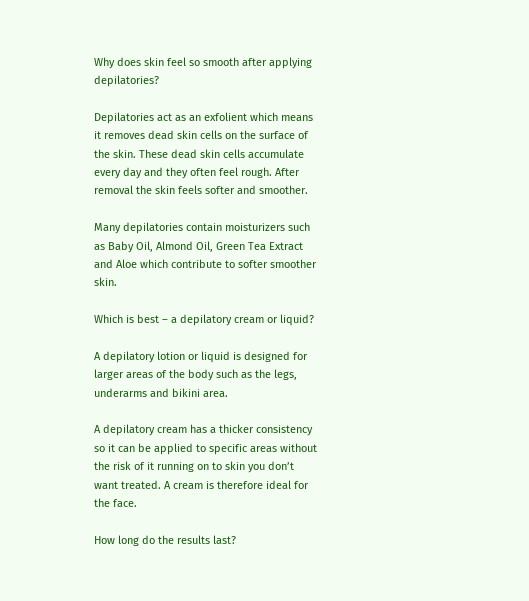Why does skin feel so smooth after applying depilatories?

Depilatories act as an exfolient which means it removes dead skin cells on the surface of the skin. These dead skin cells accumulate every day and they often feel rough. After removal the skin feels softer and smoother.

Many depilatories contain moisturizers such as Baby Oil, Almond Oil, Green Tea Extract and Aloe which contribute to softer smoother skin.

Which is best – a depilatory cream or liquid?

A depilatory lotion or liquid is designed for larger areas of the body such as the legs, underarms and bikini area.

A depilatory cream has a thicker consistency so it can be applied to specific areas without the risk of it running on to skin you don’t want treated. A cream is therefore ideal for the face.

How long do the results last?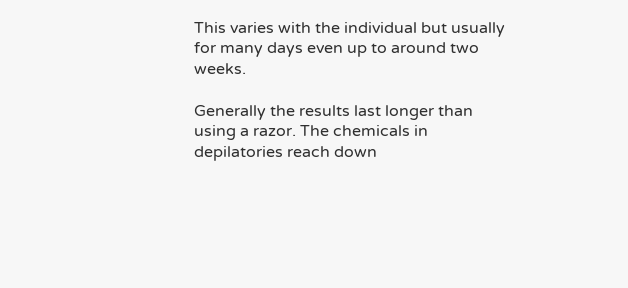This varies with the individual but usually for many days even up to around two weeks.

Generally the results last longer than using a razor. The chemicals in depilatories reach down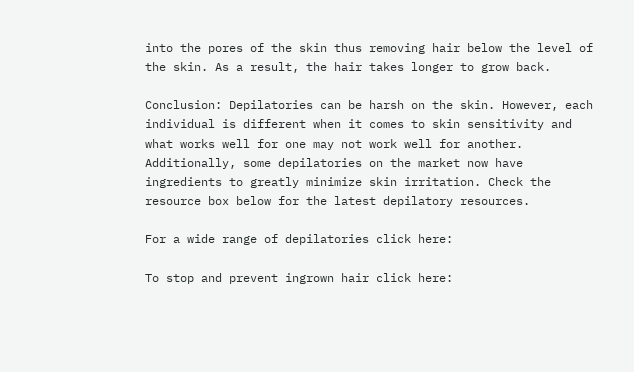into the pores of the skin thus removing hair below the level of the skin. As a result, the hair takes longer to grow back.

Conclusion: Depilatories can be harsh on the skin. However, each individual is different when it comes to skin sensitivity and what works well for one may not work well for another. Additionally, some depilatories on the market now have ingredients to greatly minimize skin irritation. Check the resource box below for the latest depilatory resources.

For a wide range of depilatories click here:

To stop and prevent ingrown hair click here: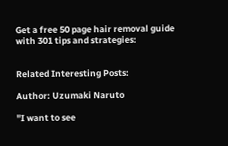Get a free 50 page hair removal guide with 301 tips and strategies:


Related Interesting Posts:

Author: Uzumaki Naruto

"I want to see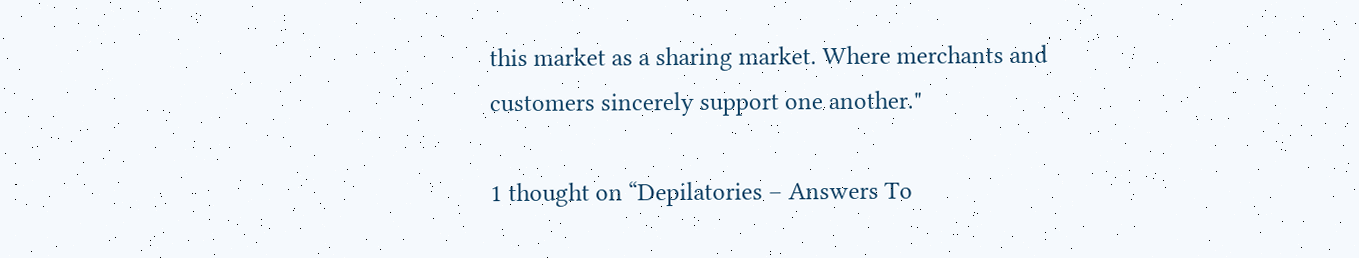this market as a sharing market. Where merchants and customers sincerely support one another."

1 thought on “Depilatories – Answers To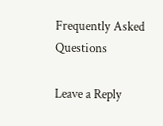Frequently Asked Questions

Leave a Reply